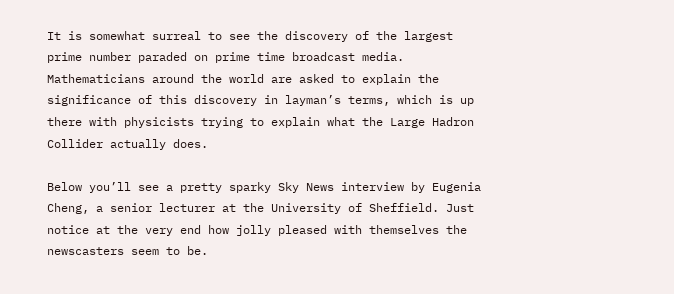It is somewhat surreal to see the discovery of the largest prime number paraded on prime time broadcast media. Mathematicians around the world are asked to explain the significance of this discovery in layman’s terms, which is up there with physicists trying to explain what the Large Hadron Collider actually does.

Below you’ll see a pretty sparky Sky News interview by Eugenia Cheng, a senior lecturer at the University of Sheffield. Just notice at the very end how jolly pleased with themselves the newscasters seem to be.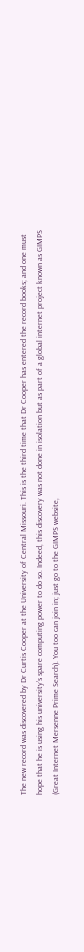The new record was discovered by Dr Curtis Cooper at the University of Central Missouri. This is the third time that Dr Cooper has entered the record books; and one must hope that he is using his university’s spare computing power to do so. Indeed, this discovery was not done in isolation but as part of a global internet project known as GIMPS (Great Internet Mersenne Prime Search). You too can join in; just go to the GIMPS website,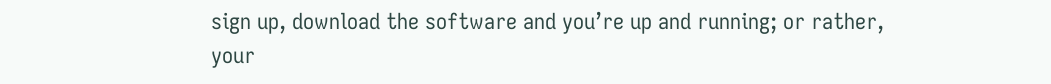sign up, download the software and you’re up and running; or rather, your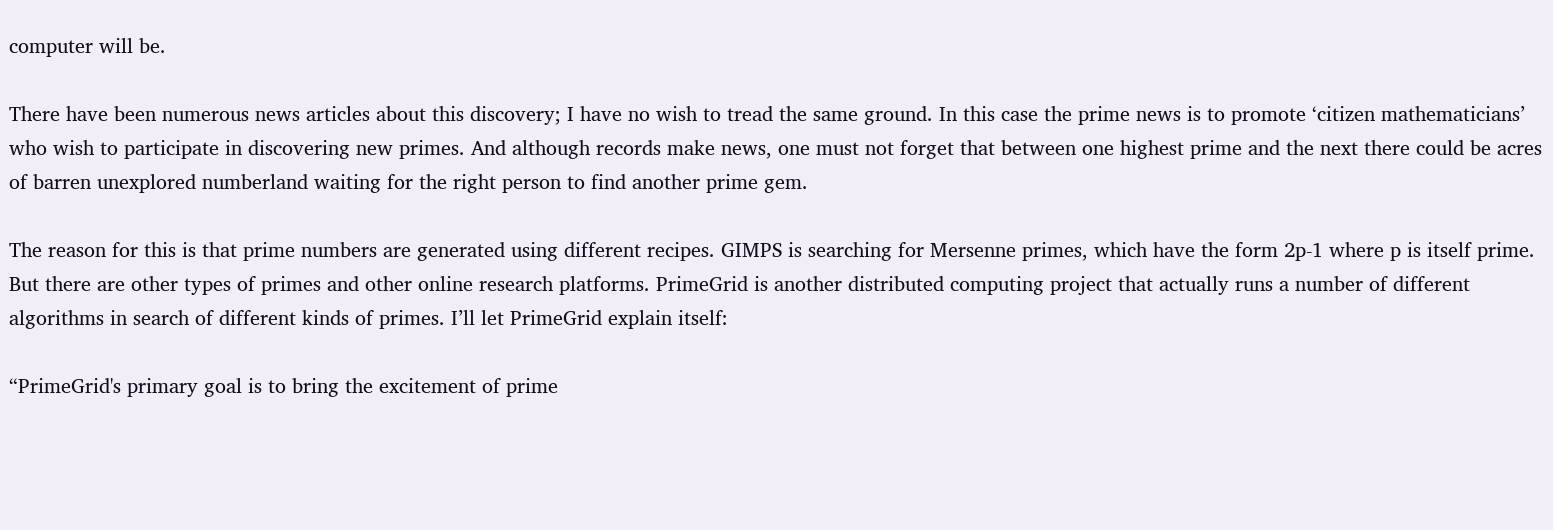computer will be.

There have been numerous news articles about this discovery; I have no wish to tread the same ground. In this case the prime news is to promote ‘citizen mathematicians’ who wish to participate in discovering new primes. And although records make news, one must not forget that between one highest prime and the next there could be acres of barren unexplored numberland waiting for the right person to find another prime gem.

The reason for this is that prime numbers are generated using different recipes. GIMPS is searching for Mersenne primes, which have the form 2p-1 where p is itself prime. But there are other types of primes and other online research platforms. PrimeGrid is another distributed computing project that actually runs a number of different algorithms in search of different kinds of primes. I’ll let PrimeGrid explain itself:

“PrimeGrid's primary goal is to bring the excitement of prime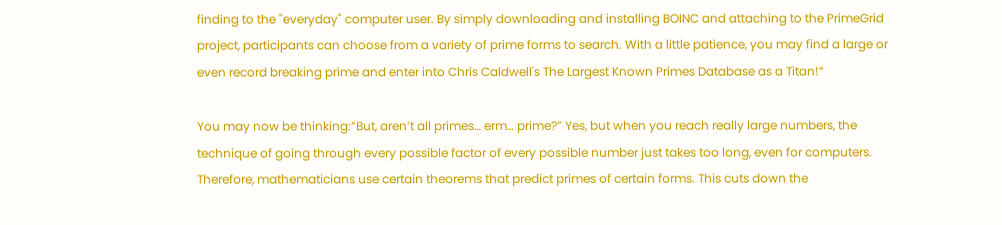finding to the "everyday" computer user. By simply downloading and installing BOINC and attaching to the PrimeGrid project, participants can choose from a variety of prime forms to search. With a little patience, you may find a large or even record breaking prime and enter into Chris Caldwell's The Largest Known Primes Database as a Titan!”

You may now be thinking:”But, aren’t all primes… erm… prime?” Yes, but when you reach really large numbers, the technique of going through every possible factor of every possible number just takes too long, even for computers. Therefore, mathematicians use certain theorems that predict primes of certain forms. This cuts down the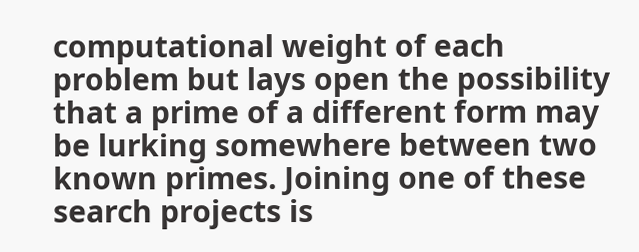computational weight of each problem but lays open the possibility that a prime of a different form may be lurking somewhere between two known primes. Joining one of these search projects is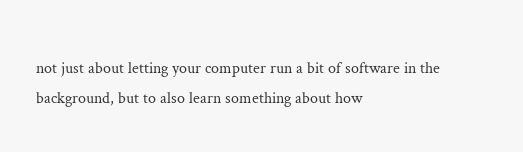not just about letting your computer run a bit of software in the background, but to also learn something about how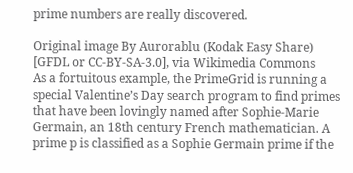prime numbers are really discovered.

Original image By Aurorablu (Kodak Easy Share) [GFDL or CC-BY-SA-3.0], via Wikimedia Commons
As a fortuitous example, the PrimeGrid is running a special Valentine’s Day search program to find primes that have been lovingly named after Sophie-Marie Germain, an 18th century French mathematician. A prime p is classified as a Sophie Germain prime if the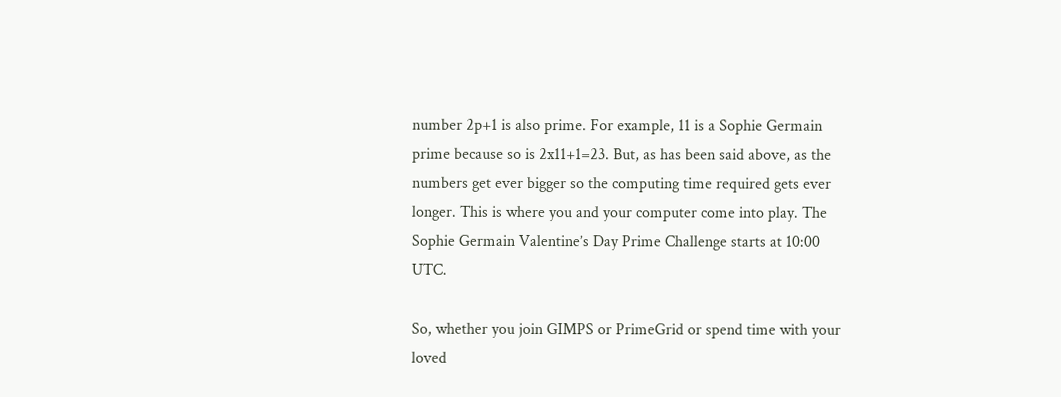number 2p+1 is also prime. For example, 11 is a Sophie Germain prime because so is 2x11+1=23. But, as has been said above, as the numbers get ever bigger so the computing time required gets ever longer. This is where you and your computer come into play. The Sophie Germain Valentine’s Day Prime Challenge starts at 10:00 UTC.

So, whether you join GIMPS or PrimeGrid or spend time with your loved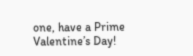one, have a Prime Valentine’s Day!